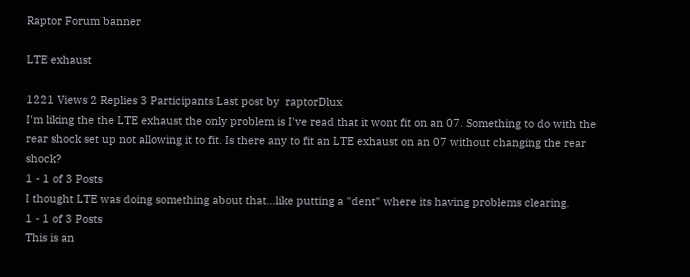Raptor Forum banner

LTE exhaust

1221 Views 2 Replies 3 Participants Last post by  raptorDlux
I'm liking the the LTE exhaust the only problem is I've read that it wont fit on an 07. Something to do with the rear shock set up not allowing it to fit. Is there any to fit an LTE exhaust on an 07 without changing the rear shock?
1 - 1 of 3 Posts
I thought LTE was doing something about that...like putting a "dent" where its having problems clearing.
1 - 1 of 3 Posts
This is an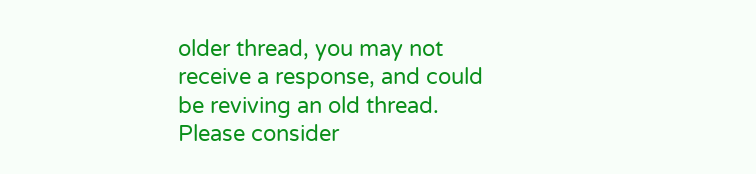older thread, you may not receive a response, and could be reviving an old thread. Please consider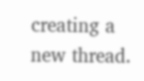creating a new thread.